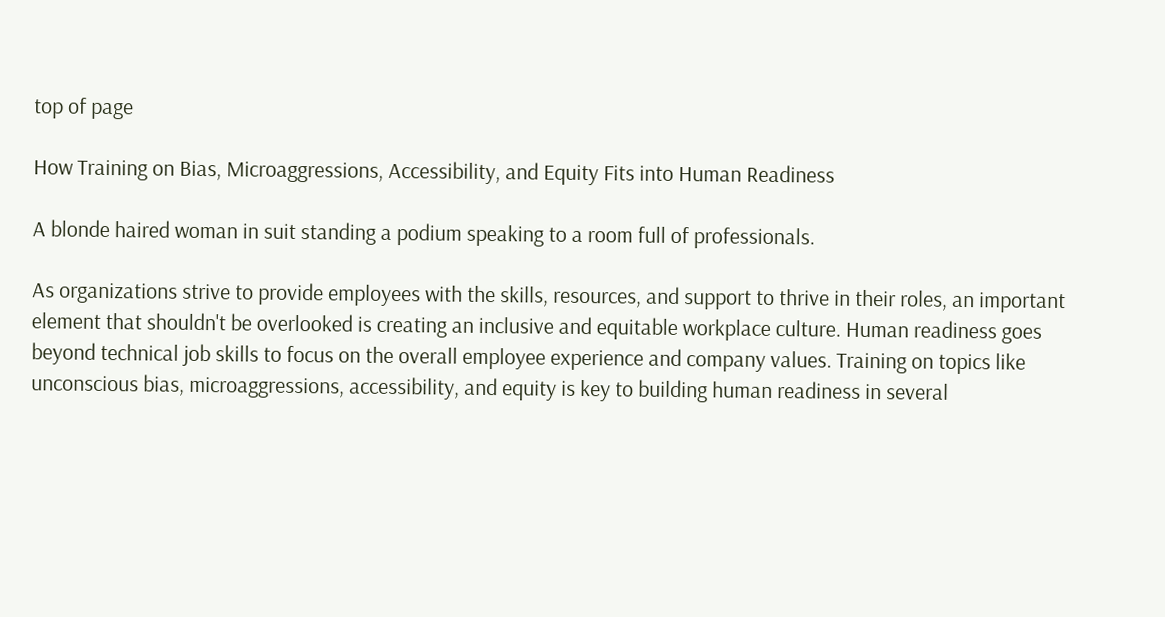top of page

How Training on Bias, Microaggressions, Accessibility, and Equity Fits into Human Readiness

A blonde haired woman in suit standing a podium speaking to a room full of professionals.

As organizations strive to provide employees with the skills, resources, and support to thrive in their roles, an important element that shouldn't be overlooked is creating an inclusive and equitable workplace culture. Human readiness goes beyond technical job skills to focus on the overall employee experience and company values. Training on topics like unconscious bias, microaggressions, accessibility, and equity is key to building human readiness in several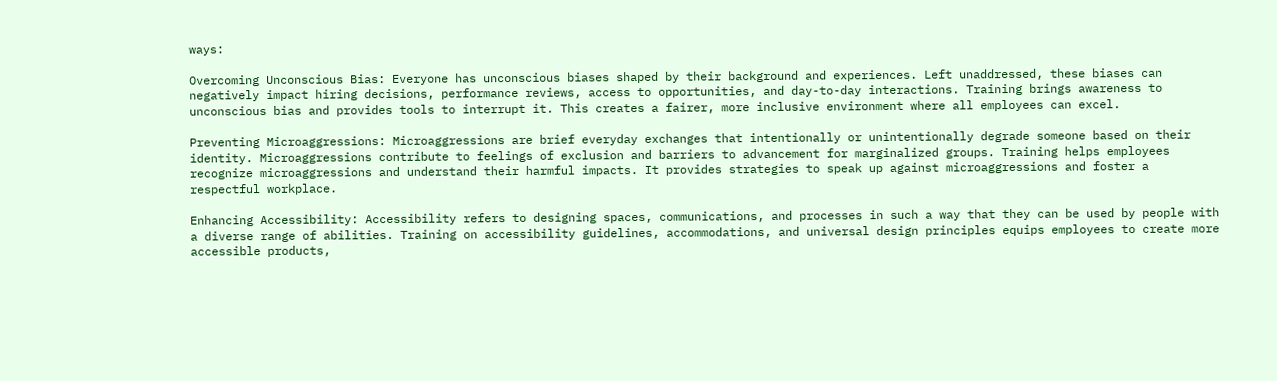ways:

Overcoming Unconscious Bias: Everyone has unconscious biases shaped by their background and experiences. Left unaddressed, these biases can negatively impact hiring decisions, performance reviews, access to opportunities, and day-to-day interactions. Training brings awareness to unconscious bias and provides tools to interrupt it. This creates a fairer, more inclusive environment where all employees can excel.

Preventing Microaggressions: Microaggressions are brief everyday exchanges that intentionally or unintentionally degrade someone based on their identity. Microaggressions contribute to feelings of exclusion and barriers to advancement for marginalized groups. Training helps employees recognize microaggressions and understand their harmful impacts. It provides strategies to speak up against microaggressions and foster a respectful workplace.

Enhancing Accessibility: Accessibility refers to designing spaces, communications, and processes in such a way that they can be used by people with a diverse range of abilities. Training on accessibility guidelines, accommodations, and universal design principles equips employees to create more accessible products,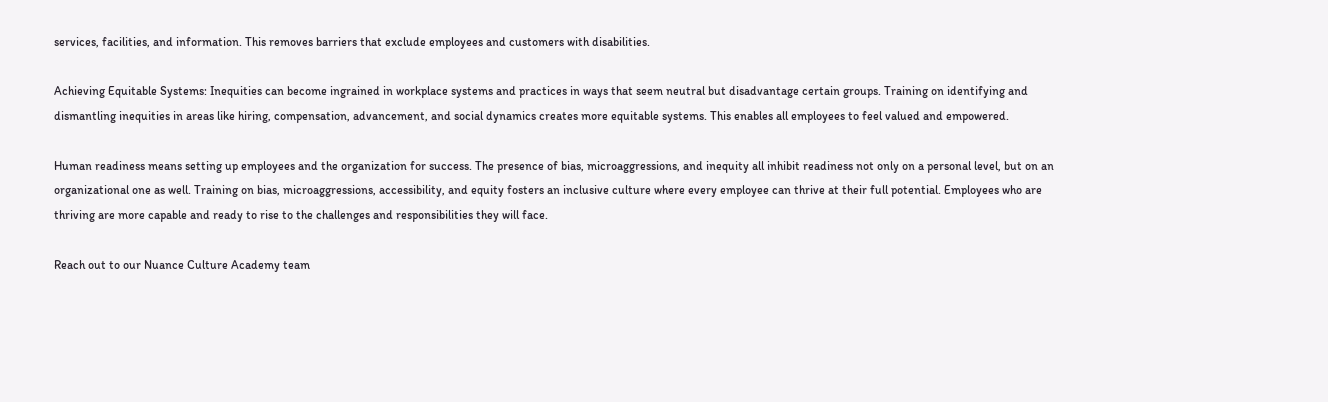services, facilities, and information. This removes barriers that exclude employees and customers with disabilities.

Achieving Equitable Systems: Inequities can become ingrained in workplace systems and practices in ways that seem neutral but disadvantage certain groups. Training on identifying and dismantling inequities in areas like hiring, compensation, advancement, and social dynamics creates more equitable systems. This enables all employees to feel valued and empowered.

Human readiness means setting up employees and the organization for success. The presence of bias, microaggressions, and inequity all inhibit readiness not only on a personal level, but on an organizational one as well. Training on bias, microaggressions, accessibility, and equity fosters an inclusive culture where every employee can thrive at their full potential. Employees who are thriving are more capable and ready to rise to the challenges and responsibilities they will face.

Reach out to our Nuance Culture Academy team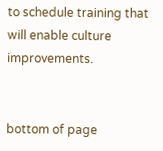to schedule training that will enable culture improvements.


bottom of page